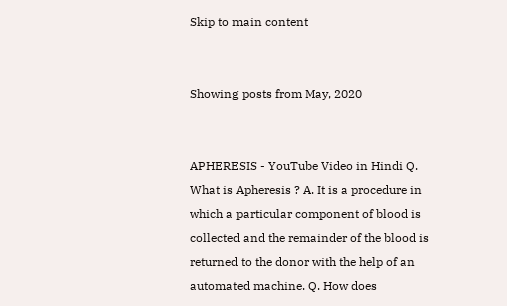Skip to main content


Showing posts from May, 2020


APHERESIS - YouTube Video in Hindi Q. What is Apheresis ? A. It is a procedure in which a particular component of blood is collected and the remainder of the blood is returned to the donor with the help of an automated machine. Q. How does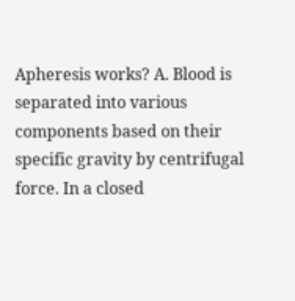Apheresis works? A. Blood is separated into various components based on their specific gravity by centrifugal force. In a closed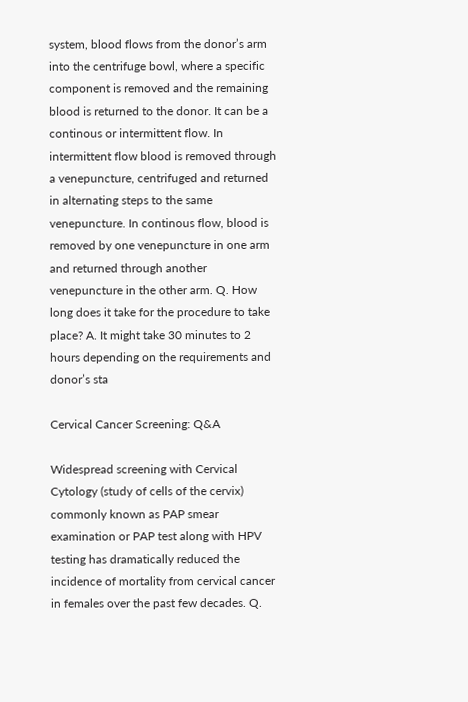system, blood flows from the donor’s arm into the centrifuge bowl, where a specific component is removed and the remaining blood is returned to the donor. It can be a continous or intermittent flow. In intermittent flow blood is removed through a venepuncture, centrifuged and returned in alternating steps to the same venepuncture. In continous flow, blood is removed by one venepuncture in one arm and returned through another venepuncture in the other arm. Q. How long does it take for the procedure to take place? A. It might take 30 minutes to 2 hours depending on the requirements and donor’s sta

Cervical Cancer Screening: Q&A

Widespread screening with Cervical Cytology (study of cells of the cervix) commonly known as PAP smear examination or PAP test along with HPV testing has dramatically reduced the incidence of mortality from cervical cancer in females over the past few decades. Q.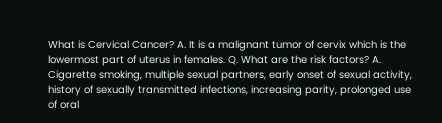What is Cervical Cancer? A. It is a malignant tumor of cervix which is the lowermost part of uterus in females. Q. What are the risk factors? A. Cigarette smoking, multiple sexual partners, early onset of sexual activity, history of sexually transmitted infections, increasing parity, prolonged use of oral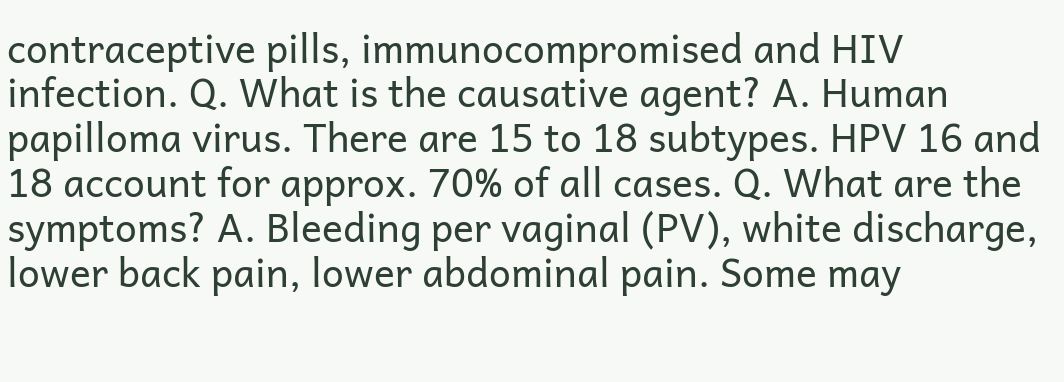contraceptive pills, immunocompromised and HIV infection. Q. What is the causative agent? A. Human papilloma virus. There are 15 to 18 subtypes. HPV 16 and 18 account for approx. 70% of all cases. Q. What are the symptoms? A. Bleeding per vaginal (PV), white discharge, lower back pain, lower abdominal pain. Some may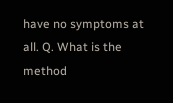have no symptoms at all. Q. What is the method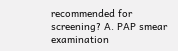recommended for screening? A. PAP smear examination